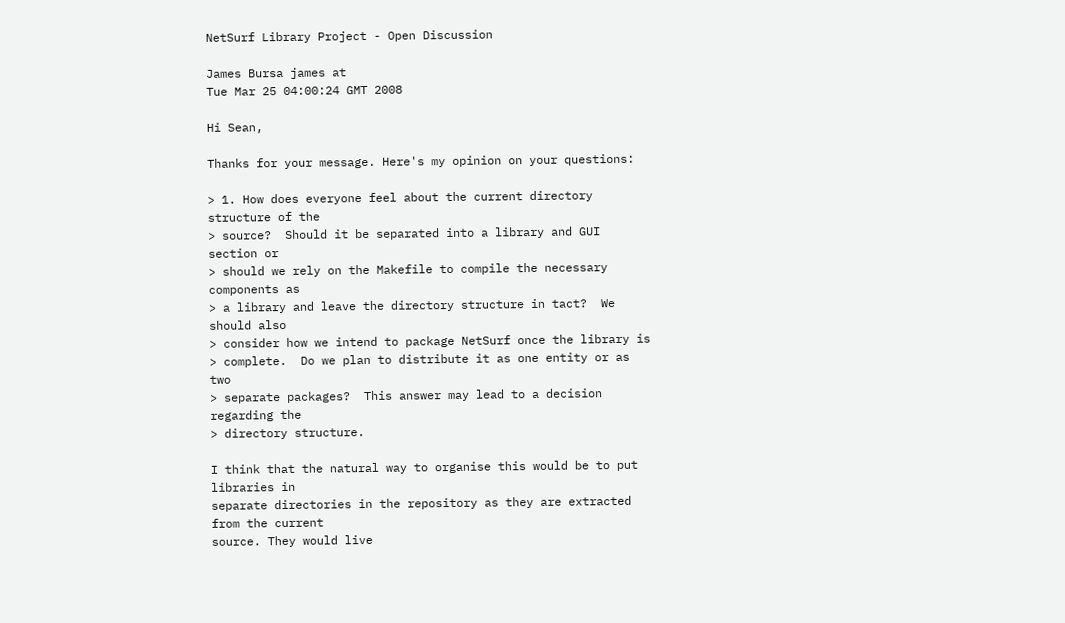NetSurf Library Project - Open Discussion

James Bursa james at
Tue Mar 25 04:00:24 GMT 2008

Hi Sean,

Thanks for your message. Here's my opinion on your questions:

> 1. How does everyone feel about the current directory structure of the
> source?  Should it be separated into a library and GUI section or
> should we rely on the Makefile to compile the necessary components as
> a library and leave the directory structure in tact?  We should also
> consider how we intend to package NetSurf once the library is
> complete.  Do we plan to distribute it as one entity or as two
> separate packages?  This answer may lead to a decision regarding the
> directory structure.

I think that the natural way to organise this would be to put libraries in
separate directories in the repository as they are extracted from the current
source. They would live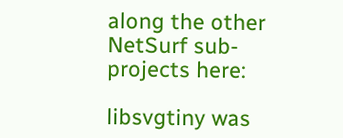along the other NetSurf sub-projects here:

libsvgtiny was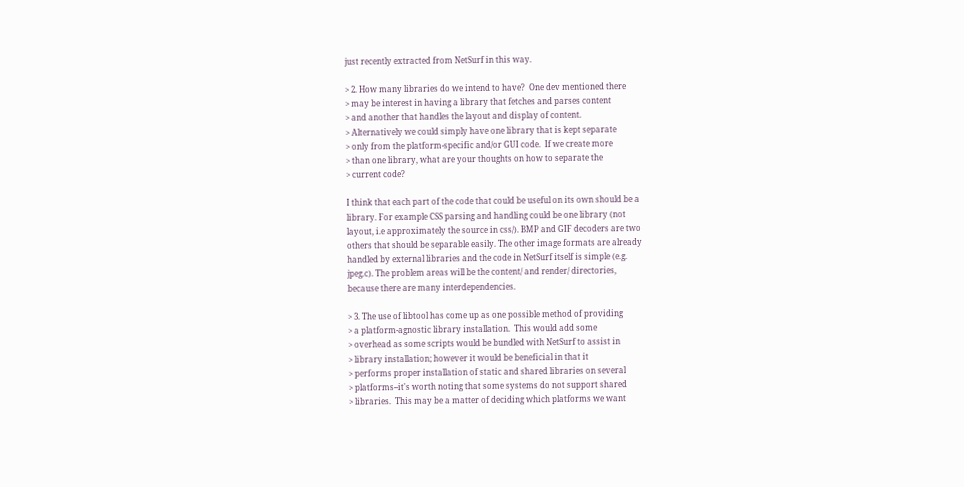just recently extracted from NetSurf in this way.

> 2. How many libraries do we intend to have?  One dev mentioned there
> may be interest in having a library that fetches and parses content
> and another that handles the layout and display of content.
> Alternatively we could simply have one library that is kept separate
> only from the platform-specific and/or GUI code.  If we create more
> than one library, what are your thoughts on how to separate the
> current code?

I think that each part of the code that could be useful on its own should be a
library. For example CSS parsing and handling could be one library (not
layout, i.e approximately the source in css/). BMP and GIF decoders are two
others that should be separable easily. The other image formats are already
handled by external libraries and the code in NetSurf itself is simple (e.g.
jpeg.c). The problem areas will be the content/ and render/ directories,
because there are many interdependencies.

> 3. The use of libtool has come up as one possible method of providing
> a platform-agnostic library installation.  This would add some
> overhead as some scripts would be bundled with NetSurf to assist in
> library installation; however it would be beneficial in that it
> performs proper installation of static and shared libraries on several
> platforms--it's worth noting that some systems do not support shared
> libraries.  This may be a matter of deciding which platforms we want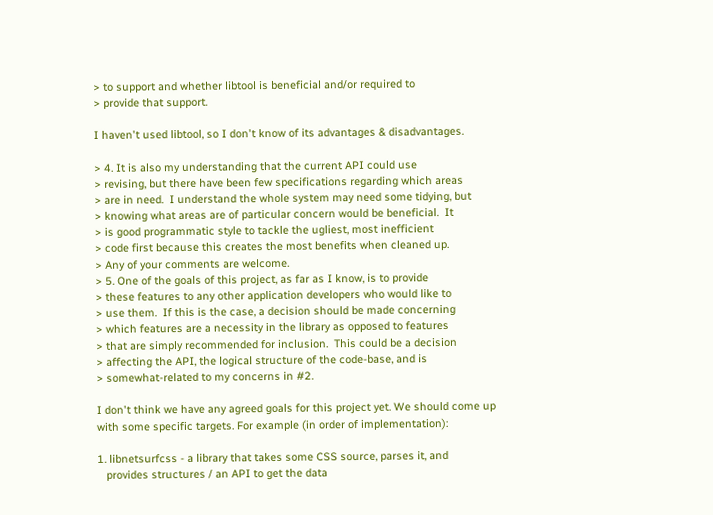> to support and whether libtool is beneficial and/or required to
> provide that support.

I haven't used libtool, so I don't know of its advantages & disadvantages.

> 4. It is also my understanding that the current API could use
> revising, but there have been few specifications regarding which areas
> are in need.  I understand the whole system may need some tidying, but
> knowing what areas are of particular concern would be beneficial.  It
> is good programmatic style to tackle the ugliest, most inefficient
> code first because this creates the most benefits when cleaned up.
> Any of your comments are welcome.
> 5. One of the goals of this project, as far as I know, is to provide
> these features to any other application developers who would like to
> use them.  If this is the case, a decision should be made concerning
> which features are a necessity in the library as opposed to features
> that are simply recommended for inclusion.  This could be a decision
> affecting the API, the logical structure of the code-base, and is
> somewhat-related to my concerns in #2.

I don't think we have any agreed goals for this project yet. We should come up
with some specific targets. For example (in order of implementation):

1. libnetsurfcss - a library that takes some CSS source, parses it, and
   provides structures / an API to get the data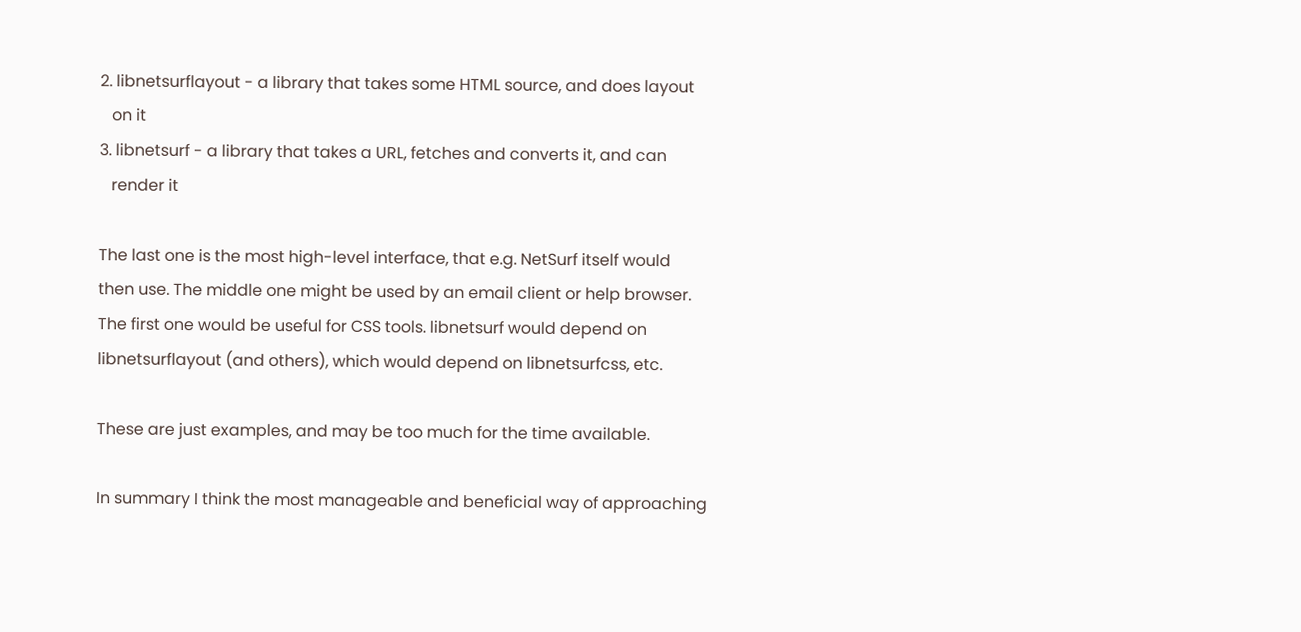2. libnetsurflayout - a library that takes some HTML source, and does layout
   on it
3. libnetsurf - a library that takes a URL, fetches and converts it, and can
   render it

The last one is the most high-level interface, that e.g. NetSurf itself would
then use. The middle one might be used by an email client or help browser.
The first one would be useful for CSS tools. libnetsurf would depend on
libnetsurflayout (and others), which would depend on libnetsurfcss, etc.

These are just examples, and may be too much for the time available.

In summary I think the most manageable and beneficial way of approaching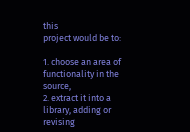this
project would be to:

1. choose an area of functionality in the source,
2. extract it into a library, adding or revising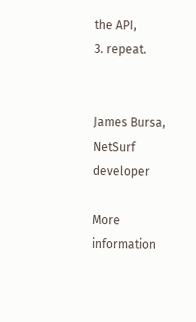the API,
3. repeat.


James Bursa, NetSurf developer

More information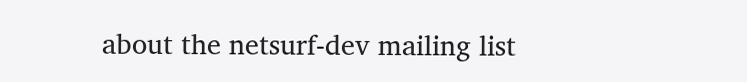about the netsurf-dev mailing list